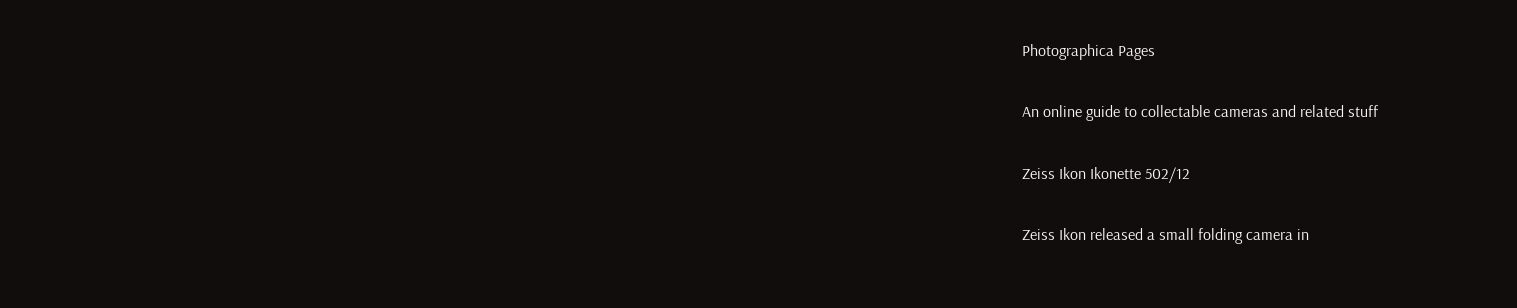Photographica Pages

An online guide to collectable cameras and related stuff

Zeiss Ikon Ikonette 502/12

Zeiss Ikon released a small folding camera in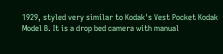1929, styled very similar to Kodak's Vest Pocket Kodak Model B. It is a drop bed camera with manual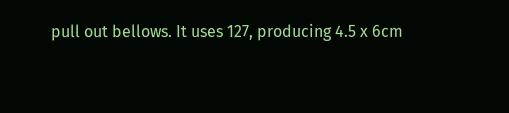pull out bellows. It uses 127, producing 4.5 x 6cm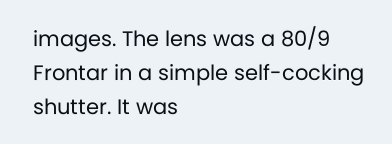images. The lens was a 80/9 Frontar in a simple self-cocking shutter. It was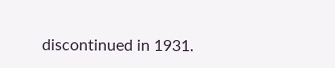discontinued in 1931.